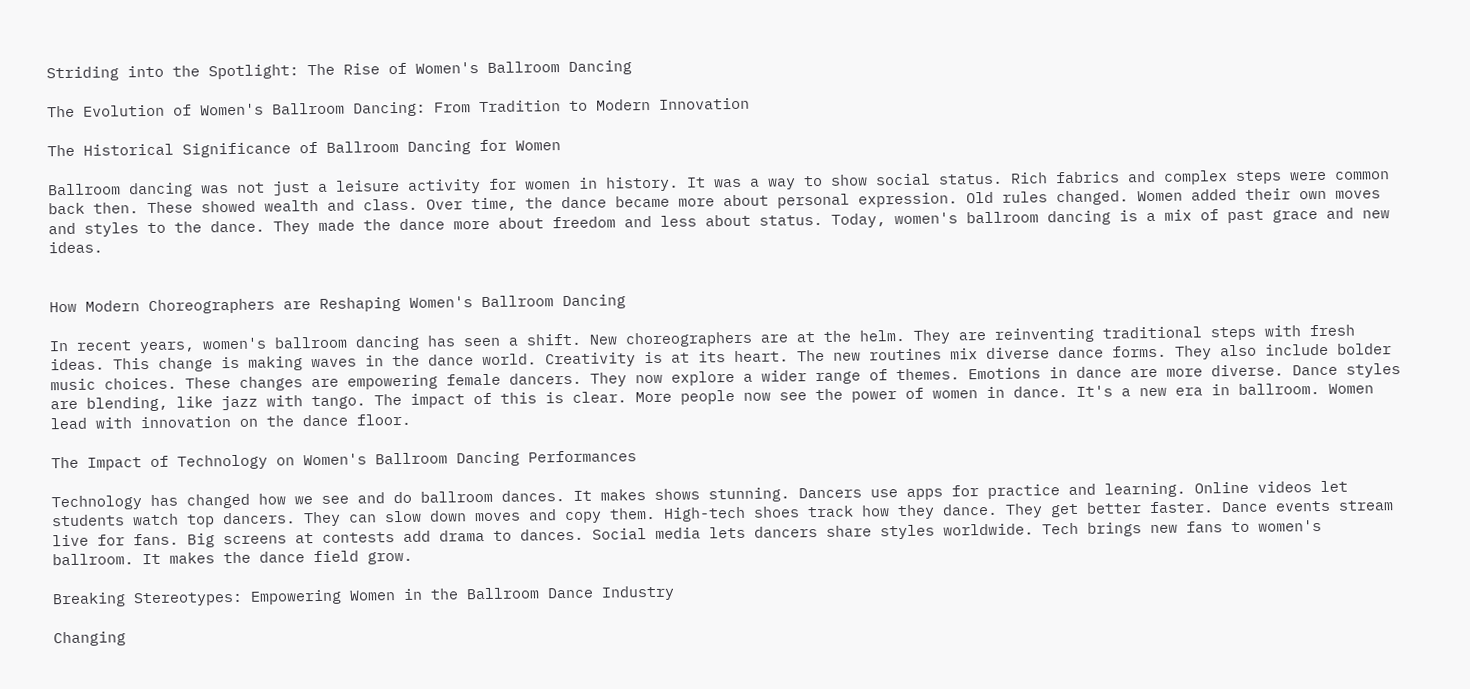Striding into the Spotlight: The Rise of Women's Ballroom Dancing

The Evolution of Women's Ballroom Dancing: From Tradition to Modern Innovation

The Historical Significance of Ballroom Dancing for Women

Ballroom dancing was not just a leisure activity for women in history. It was a way to show social status. Rich fabrics and complex steps were common back then. These showed wealth and class. Over time, the dance became more about personal expression. Old rules changed. Women added their own moves and styles to the dance. They made the dance more about freedom and less about status. Today, women's ballroom dancing is a mix of past grace and new ideas.


How Modern Choreographers are Reshaping Women's Ballroom Dancing

In recent years, women's ballroom dancing has seen a shift. New choreographers are at the helm. They are reinventing traditional steps with fresh ideas. This change is making waves in the dance world. Creativity is at its heart. The new routines mix diverse dance forms. They also include bolder music choices. These changes are empowering female dancers. They now explore a wider range of themes. Emotions in dance are more diverse. Dance styles are blending, like jazz with tango. The impact of this is clear. More people now see the power of women in dance. It's a new era in ballroom. Women lead with innovation on the dance floor.

The Impact of Technology on Women's Ballroom Dancing Performances

Technology has changed how we see and do ballroom dances. It makes shows stunning. Dancers use apps for practice and learning. Online videos let students watch top dancers. They can slow down moves and copy them. High-tech shoes track how they dance. They get better faster. Dance events stream live for fans. Big screens at contests add drama to dances. Social media lets dancers share styles worldwide. Tech brings new fans to women's ballroom. It makes the dance field grow.

Breaking Stereotypes: Empowering Women in the Ballroom Dance Industry

Changing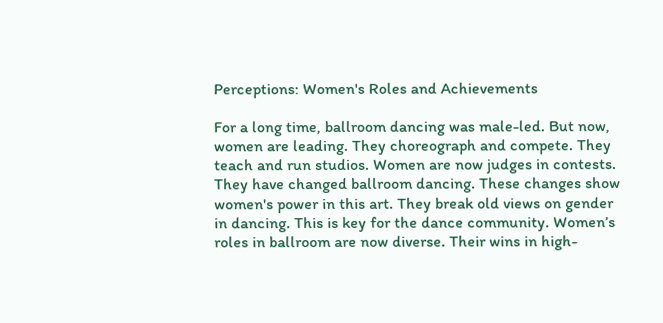Perceptions: Women's Roles and Achievements

For a long time, ballroom dancing was male-led. But now, women are leading. They choreograph and compete. They teach and run studios. Women are now judges in contests. They have changed ballroom dancing. These changes show women's power in this art. They break old views on gender in dancing. This is key for the dance community. Women’s roles in ballroom are now diverse. Their wins in high-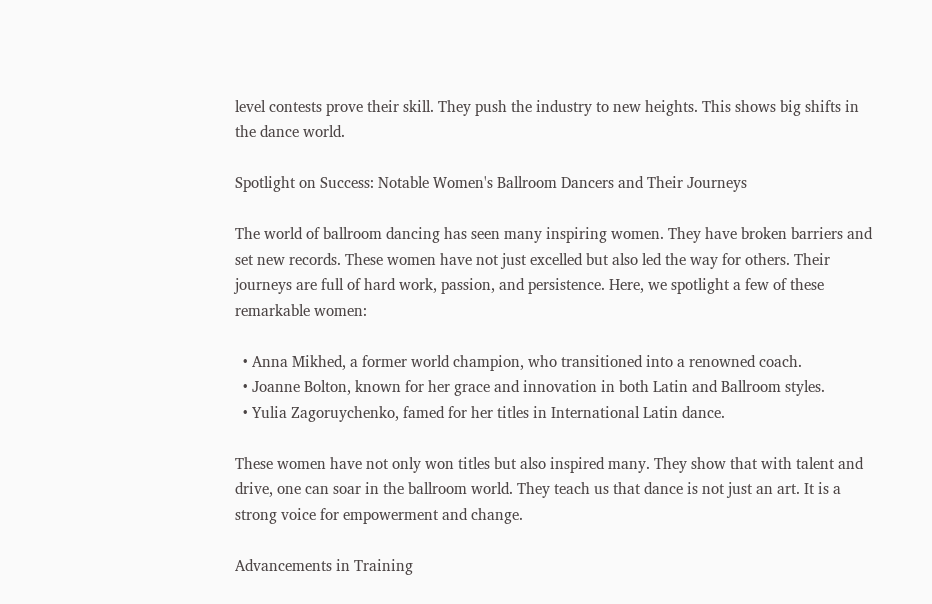level contests prove their skill. They push the industry to new heights. This shows big shifts in the dance world.

Spotlight on Success: Notable Women's Ballroom Dancers and Their Journeys

The world of ballroom dancing has seen many inspiring women. They have broken barriers and set new records. These women have not just excelled but also led the way for others. Their journeys are full of hard work, passion, and persistence. Here, we spotlight a few of these remarkable women:

  • Anna Mikhed, a former world champion, who transitioned into a renowned coach.
  • Joanne Bolton, known for her grace and innovation in both Latin and Ballroom styles.
  • Yulia Zagoruychenko, famed for her titles in International Latin dance.

These women have not only won titles but also inspired many. They show that with talent and drive, one can soar in the ballroom world. They teach us that dance is not just an art. It is a strong voice for empowerment and change.

Advancements in Training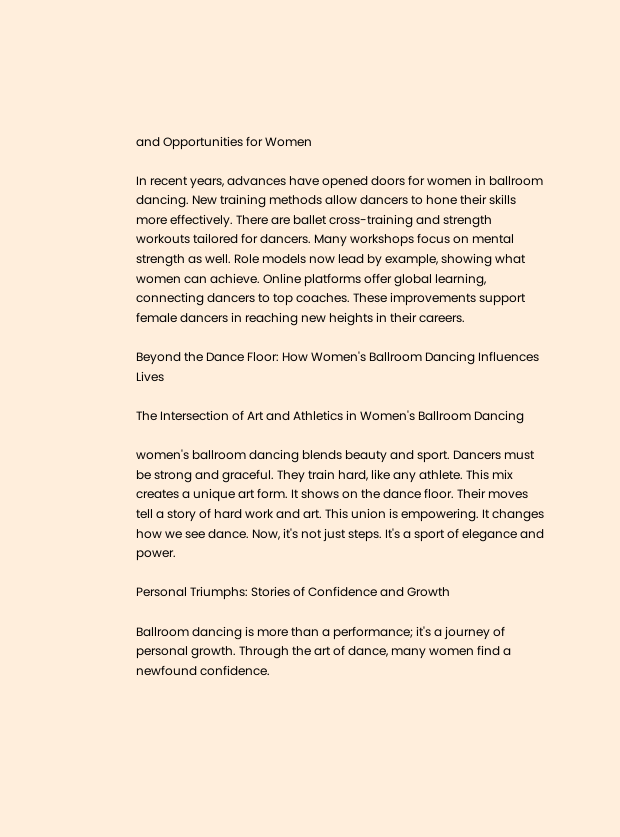and Opportunities for Women

In recent years, advances have opened doors for women in ballroom dancing. New training methods allow dancers to hone their skills more effectively. There are ballet cross-training and strength workouts tailored for dancers. Many workshops focus on mental strength as well. Role models now lead by example, showing what women can achieve. Online platforms offer global learning, connecting dancers to top coaches. These improvements support female dancers in reaching new heights in their careers.

Beyond the Dance Floor: How Women's Ballroom Dancing Influences Lives

The Intersection of Art and Athletics in Women's Ballroom Dancing

women's ballroom dancing blends beauty and sport. Dancers must be strong and graceful. They train hard, like any athlete. This mix creates a unique art form. It shows on the dance floor. Their moves tell a story of hard work and art. This union is empowering. It changes how we see dance. Now, it's not just steps. It's a sport of elegance and power.

Personal Triumphs: Stories of Confidence and Growth

Ballroom dancing is more than a performance; it's a journey of personal growth. Through the art of dance, many women find a newfound confidence.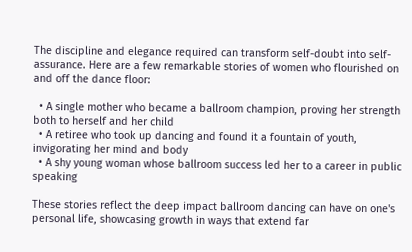The discipline and elegance required can transform self-doubt into self-assurance. Here are a few remarkable stories of women who flourished on and off the dance floor:

  • A single mother who became a ballroom champion, proving her strength both to herself and her child
  • A retiree who took up dancing and found it a fountain of youth, invigorating her mind and body
  • A shy young woman whose ballroom success led her to a career in public speaking

These stories reflect the deep impact ballroom dancing can have on one's personal life, showcasing growth in ways that extend far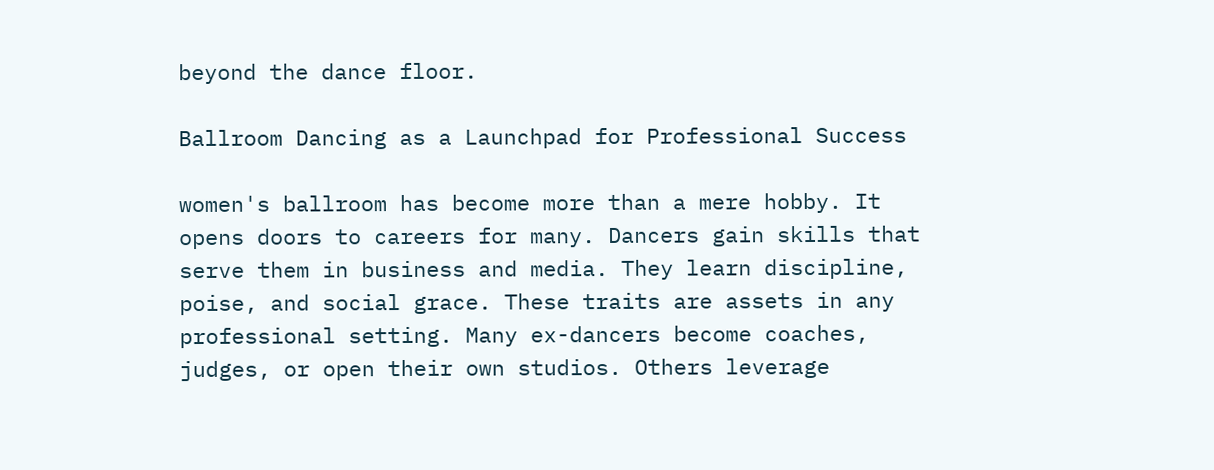beyond the dance floor.

Ballroom Dancing as a Launchpad for Professional Success

women's ballroom has become more than a mere hobby. It opens doors to careers for many. Dancers gain skills that serve them in business and media. They learn discipline, poise, and social grace. These traits are assets in any professional setting. Many ex-dancers become coaches, judges, or open their own studios. Others leverage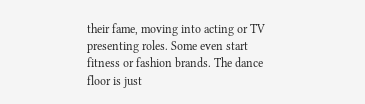their fame, moving into acting or TV presenting roles. Some even start fitness or fashion brands. The dance floor is just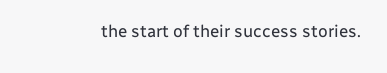the start of their success stories.